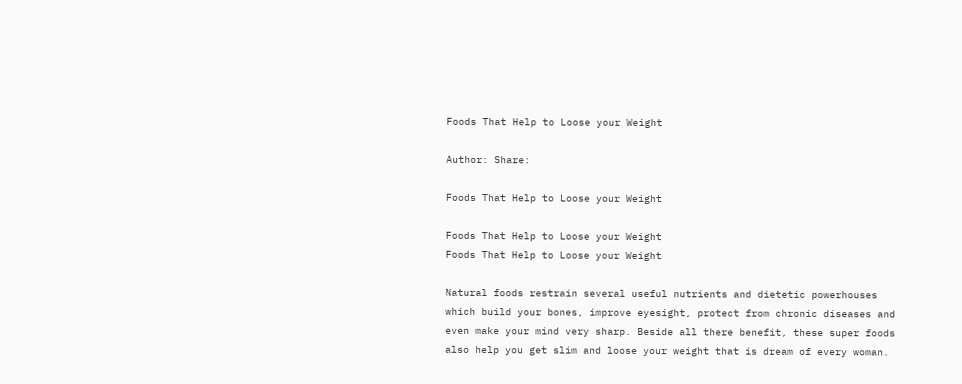Foods That Help to Loose your Weight

Author: Share:

Foods That Help to Loose your Weight

Foods That Help to Loose your Weight
Foods That Help to Loose your Weight

Natural foods restrain several useful nutrients and dietetic powerhouses which build your bones, improve eyesight, protect from chronic diseases and even make your mind very sharp. Beside all there benefit, these super foods also help you get slim and loose your weight that is dream of every woman.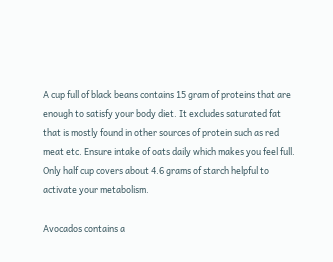A cup full of black beans contains 15 gram of proteins that are enough to satisfy your body diet. It excludes saturated fat that is mostly found in other sources of protein such as red meat etc. Ensure intake of oats daily which makes you feel full. Only half cup covers about 4.6 grams of starch helpful to activate your metabolism.

Avocados contains a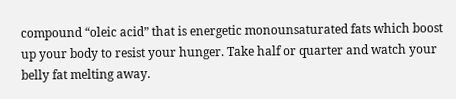compound “oleic acid” that is energetic monounsaturated fats which boost up your body to resist your hunger. Take half or quarter and watch your belly fat melting away.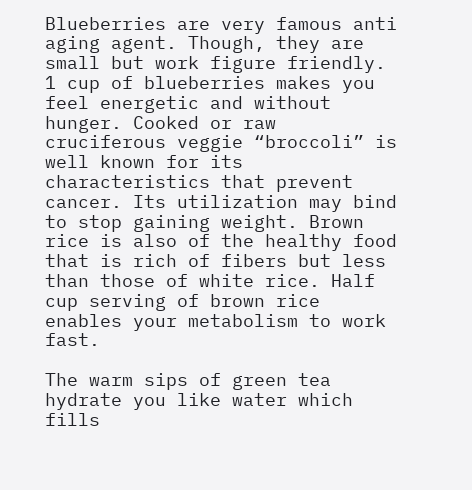Blueberries are very famous anti aging agent. Though, they are small but work figure friendly. 1 cup of blueberries makes you feel energetic and without hunger. Cooked or raw cruciferous veggie “broccoli” is well known for its characteristics that prevent cancer. Its utilization may bind to stop gaining weight. Brown rice is also of the healthy food that is rich of fibers but less than those of white rice. Half cup serving of brown rice enables your metabolism to work fast.

The warm sips of green tea hydrate you like water which fills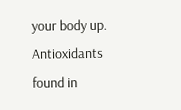your body up. Antioxidants found in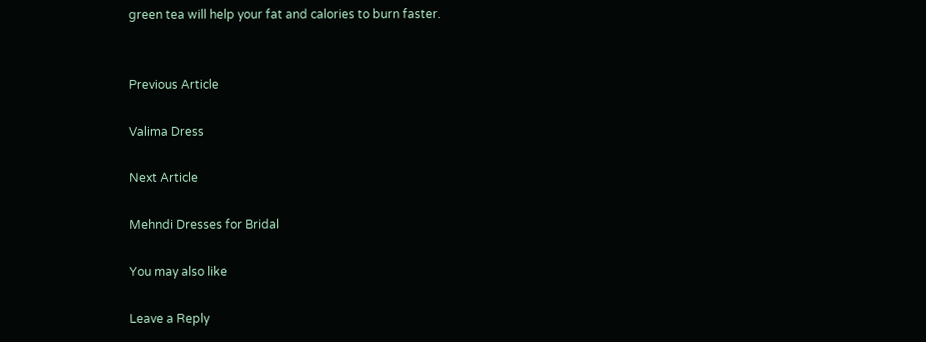green tea will help your fat and calories to burn faster.


Previous Article

Valima Dress

Next Article

Mehndi Dresses for Bridal

You may also like

Leave a Reply